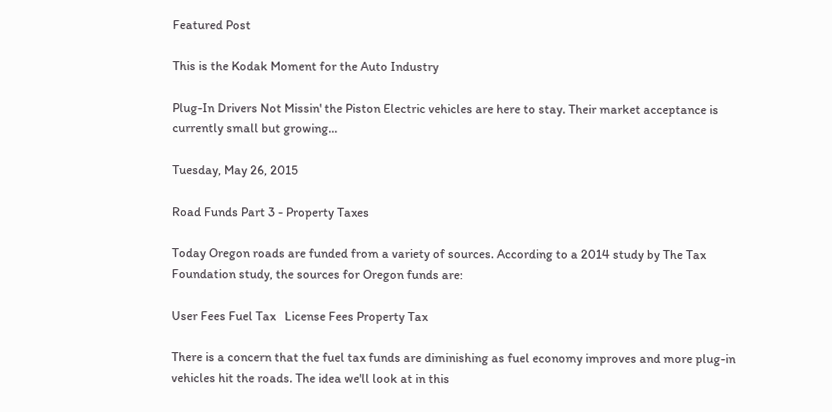Featured Post

This is the Kodak Moment for the Auto Industry

Plug-In Drivers Not Missin' the Piston Electric vehicles are here to stay. Their market acceptance is currently small but growing...

Tuesday, May 26, 2015

Road Funds Part 3 - Property Taxes

Today Oregon roads are funded from a variety of sources. According to a 2014 study by The Tax Foundation study, the sources for Oregon funds are:

User Fees Fuel Tax   License Fees Property Tax

There is a concern that the fuel tax funds are diminishing as fuel economy improves and more plug-in vehicles hit the roads. The idea we'll look at in this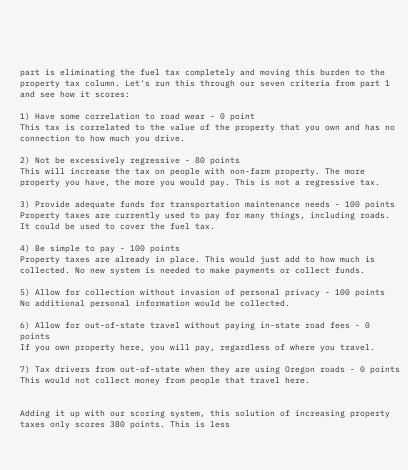part is eliminating the fuel tax completely and moving this burden to the property tax column. Let's run this through our seven criteria from part 1 and see how it scores:

1) Have some correlation to road wear - 0 point
This tax is correlated to the value of the property that you own and has no connection to how much you drive.

2) Not be excessively regressive - 80 points
This will increase the tax on people with non-farm property. The more property you have, the more you would pay. This is not a regressive tax.

3) Provide adequate funds for transportation maintenance needs - 100 points
Property taxes are currently used to pay for many things, including roads. It could be used to cover the fuel tax.

4) Be simple to pay - 100 points
Property taxes are already in place. This would just add to how much is collected. No new system is needed to make payments or collect funds.

5) Allow for collection without invasion of personal privacy - 100 points
No additional personal information would be collected.

6) Allow for out-of-state travel without paying in-state road fees - 0 points
If you own property here, you will pay, regardless of where you travel.

7) Tax drivers from out-of-state when they are using Oregon roads - 0 points
This would not collect money from people that travel here.


Adding it up with our scoring system, this solution of increasing property taxes only scores 380 points. This is less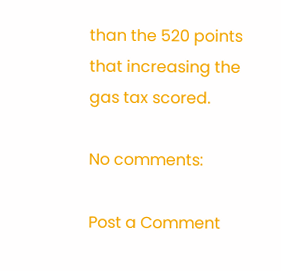than the 520 points that increasing the gas tax scored.

No comments:

Post a Comment